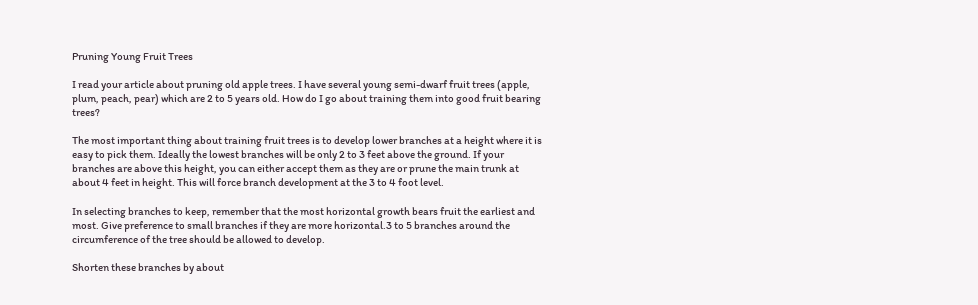Pruning Young Fruit Trees

I read your article about pruning old apple trees. I have several young semi-dwarf fruit trees (apple, plum, peach, pear) which are 2 to 5 years old. How do I go about training them into good fruit bearing trees?

The most important thing about training fruit trees is to develop lower branches at a height where it is easy to pick them. Ideally the lowest branches will be only 2 to 3 feet above the ground. If your branches are above this height, you can either accept them as they are or prune the main trunk at about 4 feet in height. This will force branch development at the 3 to 4 foot level.

In selecting branches to keep, remember that the most horizontal growth bears fruit the earliest and most. Give preference to small branches if they are more horizontal.3 to 5 branches around the circumference of the tree should be allowed to develop.

Shorten these branches by about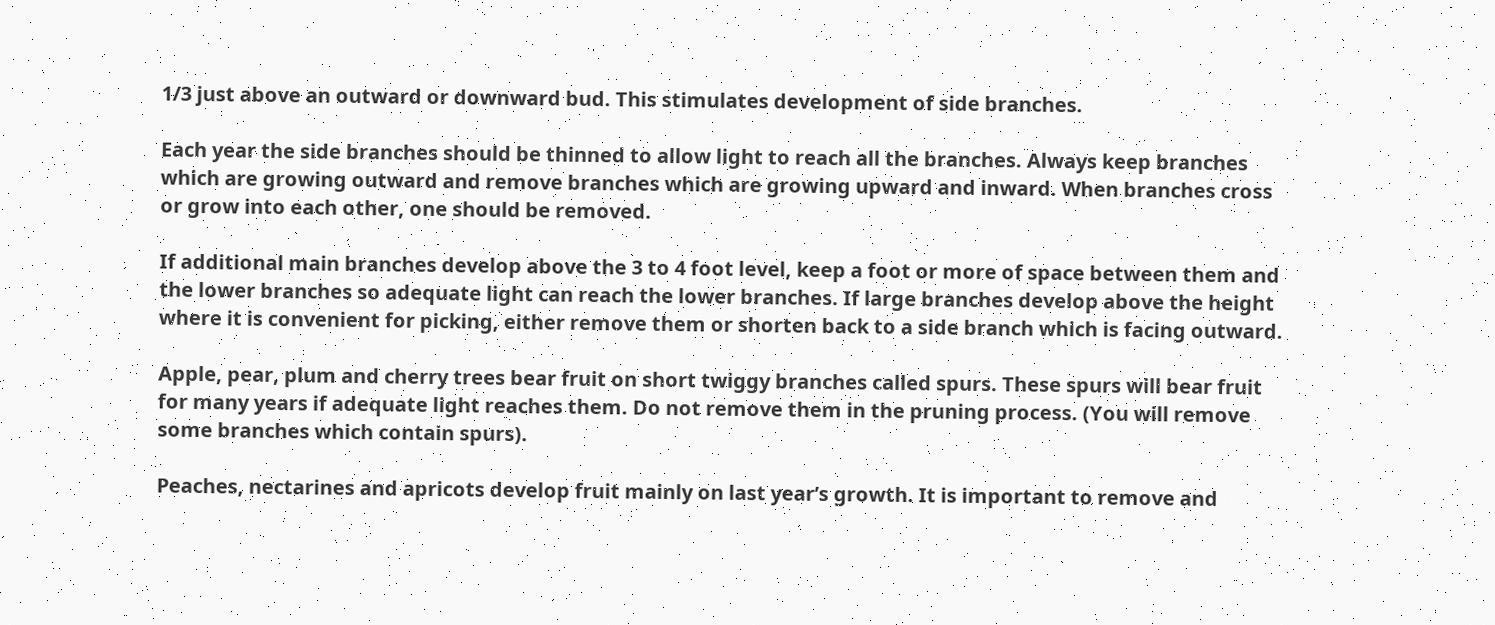1/3 just above an outward or downward bud. This stimulates development of side branches.

Each year the side branches should be thinned to allow light to reach all the branches. Always keep branches which are growing outward and remove branches which are growing upward and inward. When branches cross or grow into each other, one should be removed.

If additional main branches develop above the 3 to 4 foot level, keep a foot or more of space between them and the lower branches so adequate light can reach the lower branches. If large branches develop above the height where it is convenient for picking, either remove them or shorten back to a side branch which is facing outward.

Apple, pear, plum and cherry trees bear fruit on short twiggy branches called spurs. These spurs will bear fruit for many years if adequate light reaches them. Do not remove them in the pruning process. (You will remove some branches which contain spurs).

Peaches, nectarines and apricots develop fruit mainly on last year’s growth. It is important to remove and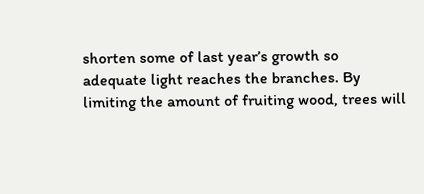shorten some of last year’s growth so adequate light reaches the branches. By limiting the amount of fruiting wood, trees will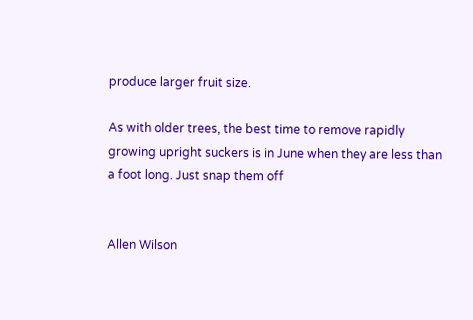produce larger fruit size.

As with older trees, the best time to remove rapidly growing upright suckers is in June when they are less than a foot long. Just snap them off


Allen Wilson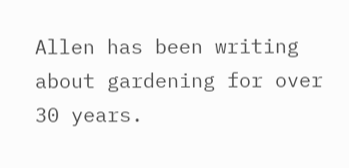Allen has been writing about gardening for over 30 years.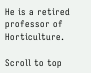He is a retired professor of Horticulture.

Scroll to top